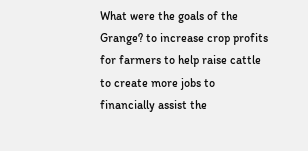What were the goals of the Grange? to increase crop profits for farmers to help raise cattle to create more jobs to financially assist the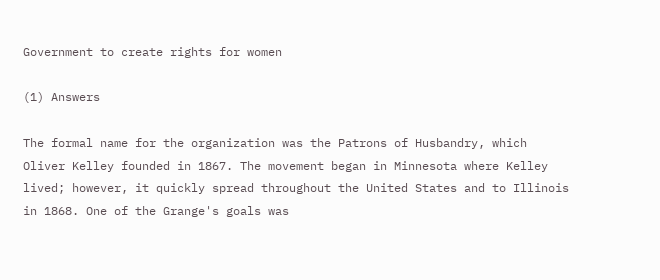Government to create rights for women

(1) Answers

The formal name for the organization was the Patrons of Husbandry, which Oliver Kelley founded in 1867. The movement began in Minnesota where Kelley lived; however, it quickly spread throughout the United States and to Illinois in 1868. One of the Grange's goals was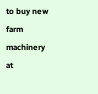to buy new farm machinery at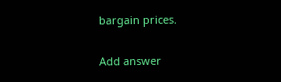bargain prices.

Add answer